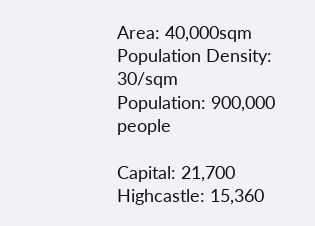Area: 40,000sqm
Population Density: 30/sqm
Population: 900,000 people

Capital: 21,700
Highcastle: 15,360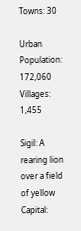Towns: 30

Urban Population: 172,060
Villages: 1,455

Sigil: A rearing lion over a field of yellow
Capital: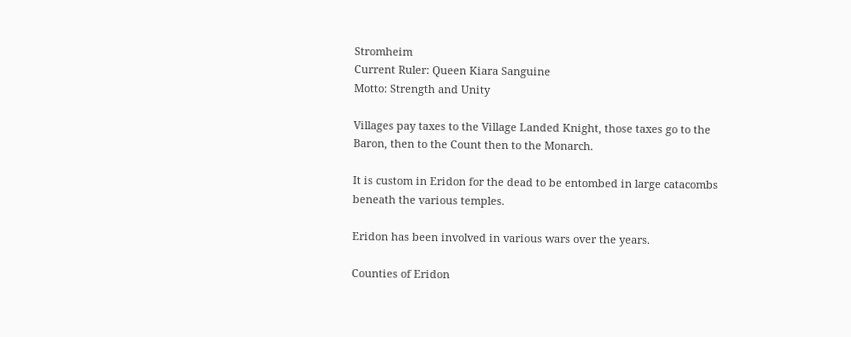Stromheim
Current Ruler: Queen Kiara Sanguine
Motto: Strength and Unity

Villages pay taxes to the Village Landed Knight, those taxes go to the Baron, then to the Count then to the Monarch.

It is custom in Eridon for the dead to be entombed in large catacombs beneath the various temples.

Eridon has been involved in various wars over the years.

Counties of Eridon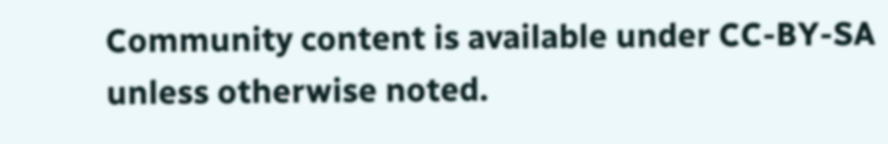Community content is available under CC-BY-SA unless otherwise noted.